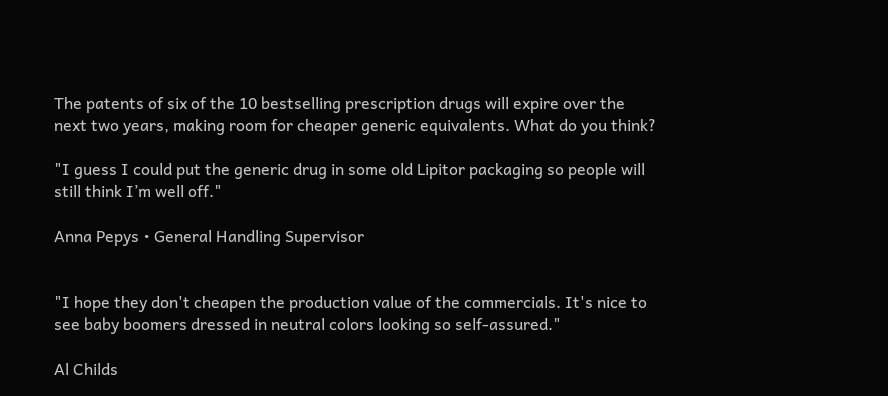The patents of six of the 10 bestselling prescription drugs will expire over the next two years, making room for cheaper generic equivalents. What do you think?

"I guess I could put the generic drug in some old Lipitor packaging so people will still think I’m well off."

Anna Pepys • General Handling Supervisor


"I hope they don't cheapen the production value of the commercials. It's nice to see baby boomers dressed in neutral colors looking so self-assured."

Al Childs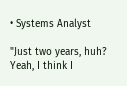• Systems Analyst

"Just two years, huh? Yeah, I think I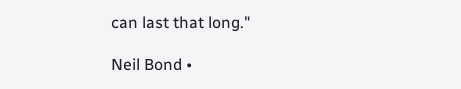can last that long."

Neil Bond •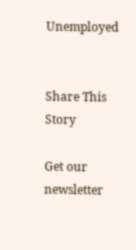Unemployed


Share This Story

Get our newsletter